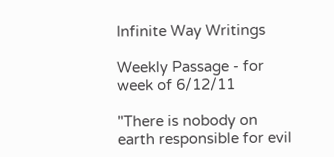Infinite Way Writings

Weekly Passage - for week of 6/12/11

"There is nobody on earth responsible for evil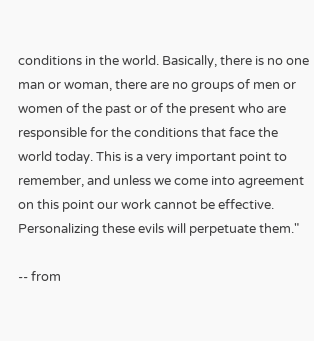conditions in the world. Basically, there is no one man or woman, there are no groups of men or women of the past or of the present who are responsible for the conditions that face the world today. This is a very important point to remember, and unless we come into agreement on this point our work cannot be effective. Personalizing these evils will perpetuate them."

-- from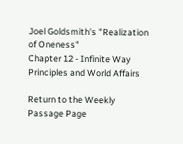Joel Goldsmith's "Realization of Oneness"
Chapter 12 - Infinite Way Principles and World Affairs

Return to the Weekly Passage Page